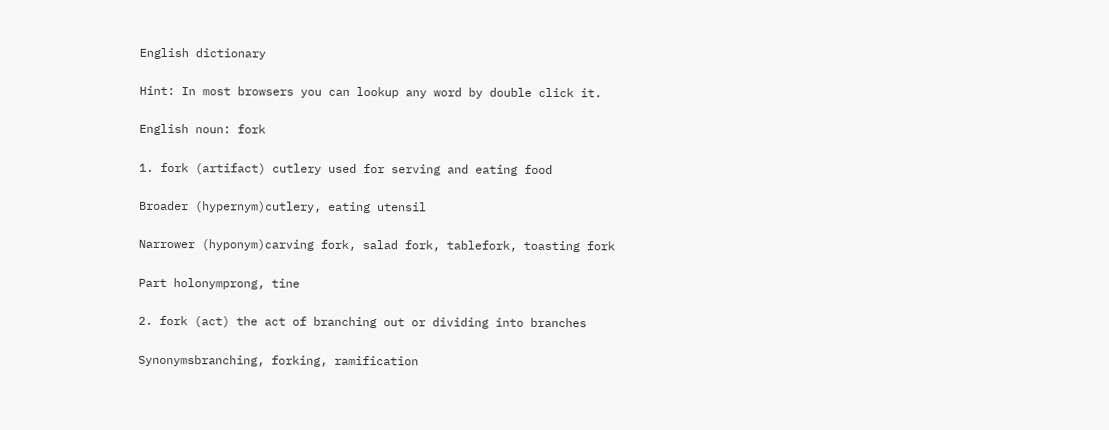English dictionary

Hint: In most browsers you can lookup any word by double click it.

English noun: fork

1. fork (artifact) cutlery used for serving and eating food

Broader (hypernym)cutlery, eating utensil

Narrower (hyponym)carving fork, salad fork, tablefork, toasting fork

Part holonymprong, tine

2. fork (act) the act of branching out or dividing into branches

Synonymsbranching, forking, ramification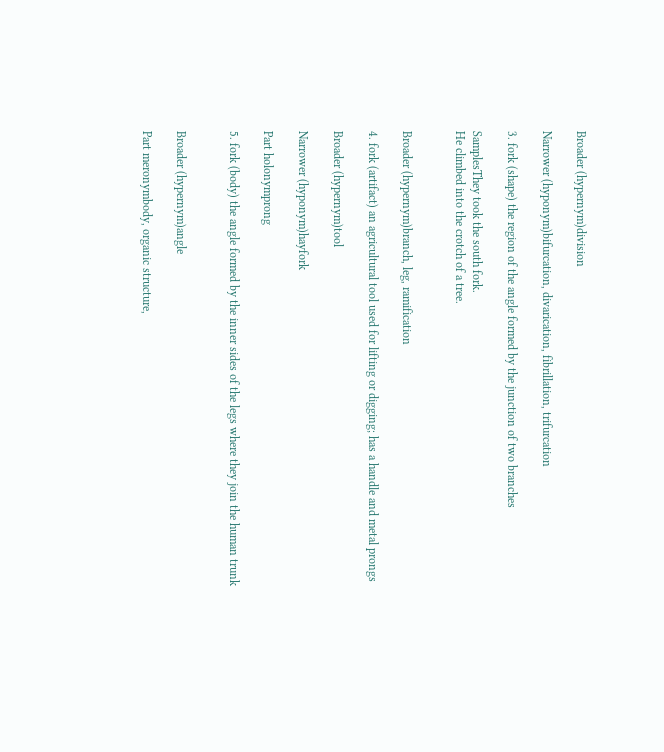Broader (hypernym)division

Narrower (hyponym)bifurcation, divarication, fibrillation, trifurcation

3. fork (shape) the region of the angle formed by the junction of two branches

SamplesThey took the south fork.
He climbed into the crotch of a tree.


Broader (hypernym)branch, leg, ramification

4. fork (artifact) an agricultural tool used for lifting or digging; has a handle and metal prongs

Broader (hypernym)tool

Narrower (hyponym)hayfork

Part holonymprong

5. fork (body) the angle formed by the inner sides of the legs where they join the human trunk


Broader (hypernym)angle

Part meronymbody, organic structure,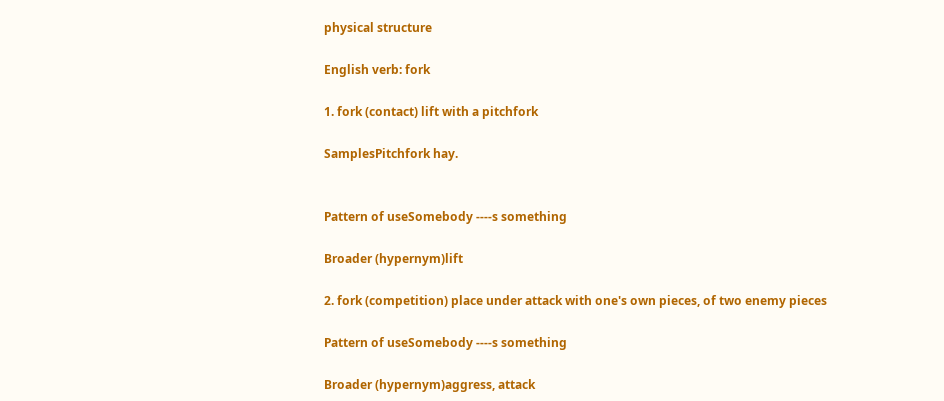physical structure

English verb: fork

1. fork (contact) lift with a pitchfork

SamplesPitchfork hay.


Pattern of useSomebody ----s something

Broader (hypernym)lift

2. fork (competition) place under attack with one's own pieces, of two enemy pieces

Pattern of useSomebody ----s something

Broader (hypernym)aggress, attack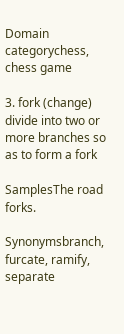Domain categorychess, chess game

3. fork (change) divide into two or more branches so as to form a fork

SamplesThe road forks.

Synonymsbranch, furcate, ramify, separate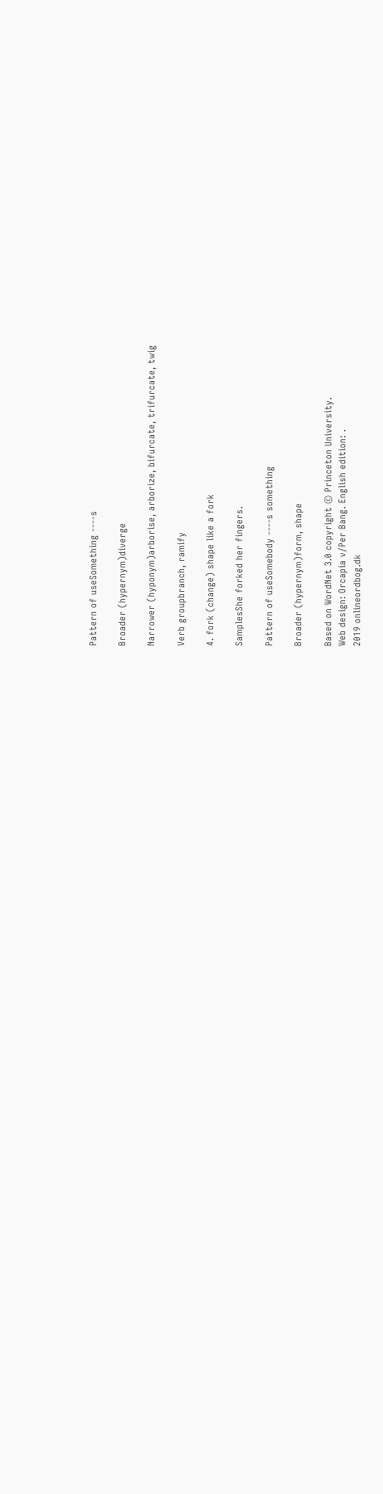Pattern of useSomething ----s

Broader (hypernym)diverge

Narrower (hyponym)arborise, arborize, bifurcate, trifurcate, twig

Verb groupbranch, ramify

4. fork (change) shape like a fork

SamplesShe forked her fingers.

Pattern of useSomebody ----s something

Broader (hypernym)form, shape

Based on WordNet 3.0 copyright © Princeton University.
Web design: Orcapia v/Per Bang. English edition: .
2019 onlineordbog.dk